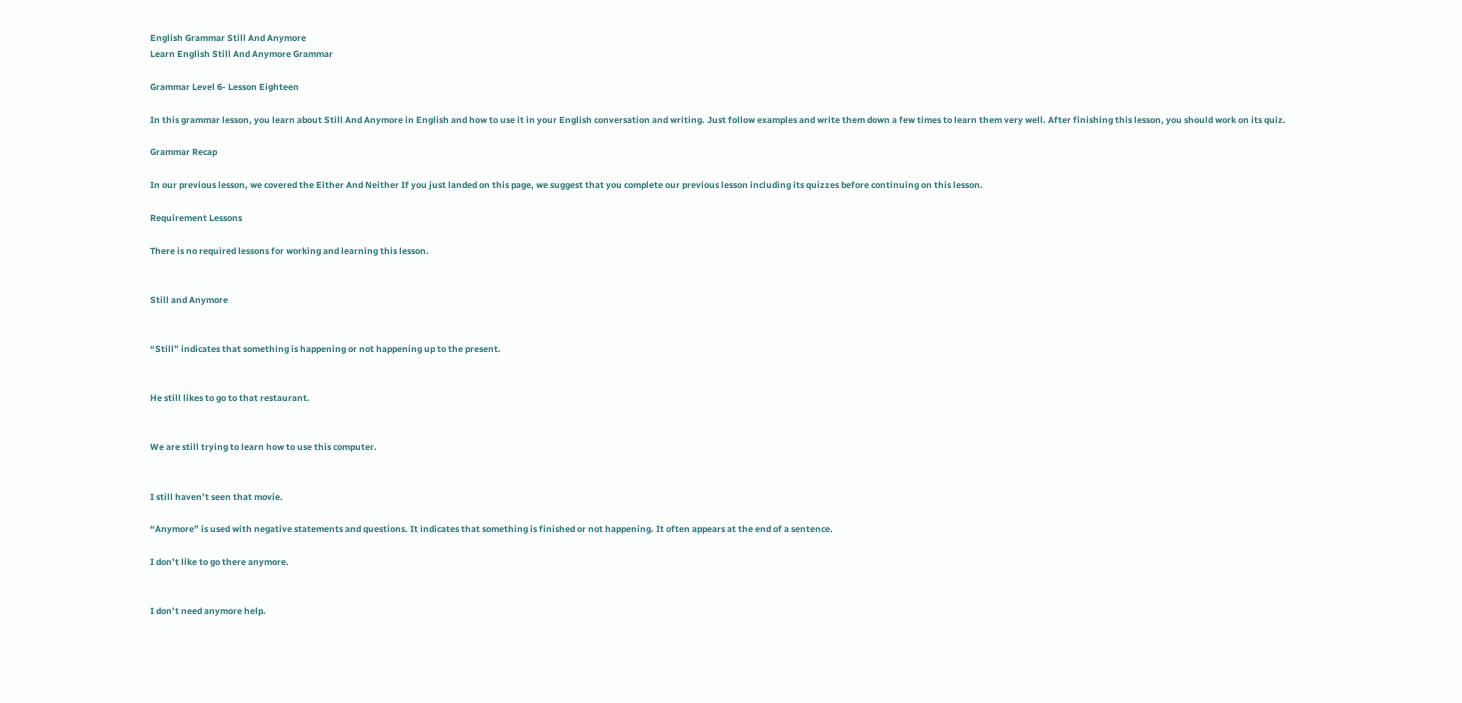English Grammar Still And Anymore
Learn English Still And Anymore Grammar

Grammar Level 6- Lesson Eighteen

In this grammar lesson, you learn about Still And Anymore in English and how to use it in your English conversation and writing. Just follow examples and write them down a few times to learn them very well. After finishing this lesson, you should work on its quiz.

Grammar Recap

In our previous lesson, we covered the Either And Neither If you just landed on this page, we suggest that you complete our previous lesson including its quizzes before continuing on this lesson.

Requirement Lessons

There is no required lessons for working and learning this lesson.


Still and Anymore


“Still” indicates that something is happening or not happening up to the present.


He still likes to go to that restaurant.


We are still trying to learn how to use this computer.


I still haven’t seen that movie.

“Anymore” is used with negative statements and questions. It indicates that something is finished or not happening. It often appears at the end of a sentence.

I don’t like to go there anymore.


I don’t need anymore help.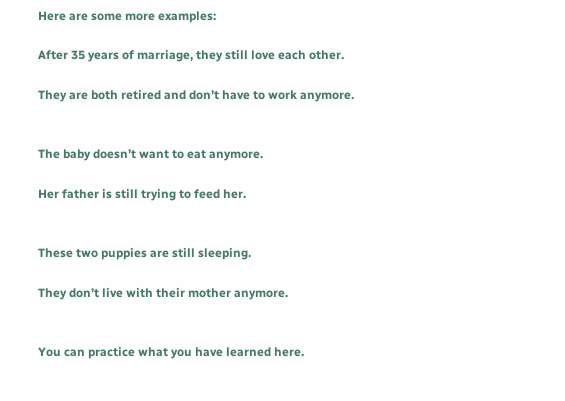Here are some more examples:

After 35 years of marriage, they still love each other.

They are both retired and don’t have to work anymore.


The baby doesn’t want to eat anymore.

Her father is still trying to feed her.


These two puppies are still sleeping.

They don’t live with their mother anymore.


You can practice what you have learned here.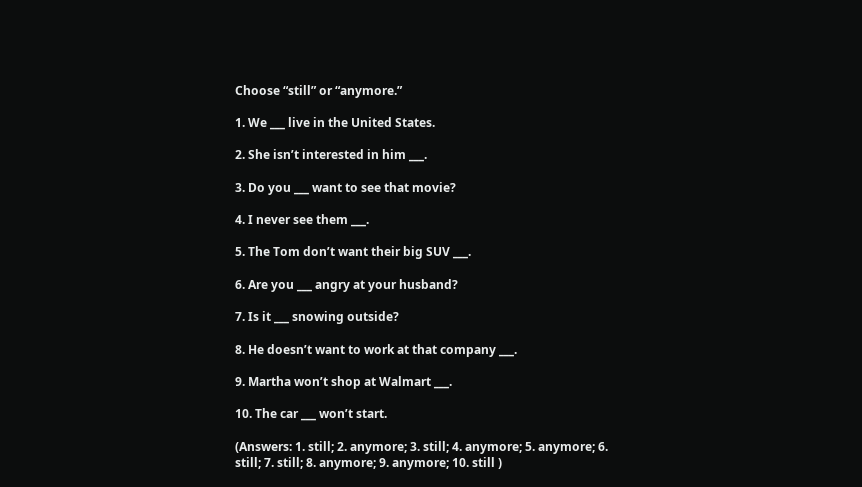Choose “still” or “anymore.”

1. We ___ live in the United States.

2. She isn’t interested in him ___.

3. Do you ___ want to see that movie?

4. I never see them ___.

5. The Tom don’t want their big SUV ___.

6. Are you ___ angry at your husband?

7. Is it ___ snowing outside?

8. He doesn’t want to work at that company ___.

9. Martha won’t shop at Walmart ___.

10. The car ___ won’t start.

(Answers: 1. still; 2. anymore; 3. still; 4. anymore; 5. anymore; 6. still; 7. still; 8. anymore; 9. anymore; 10. still )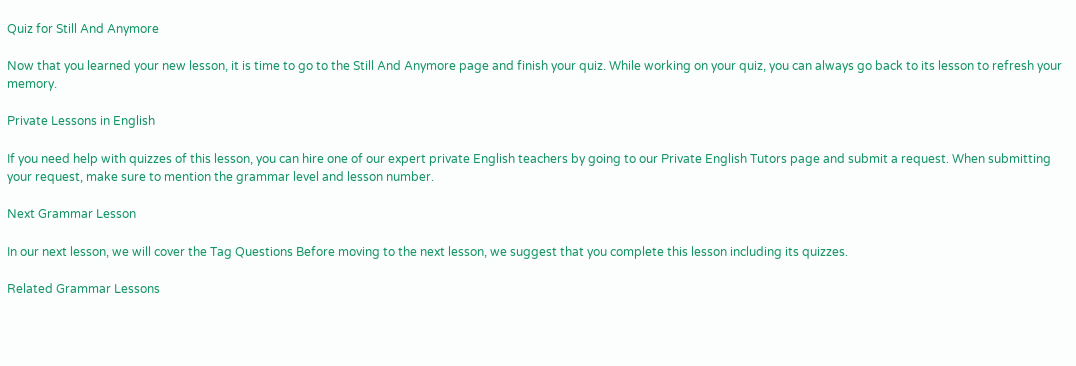Quiz for Still And Anymore

Now that you learned your new lesson, it is time to go to the Still And Anymore page and finish your quiz. While working on your quiz, you can always go back to its lesson to refresh your memory.

Private Lessons in English

If you need help with quizzes of this lesson, you can hire one of our expert private English teachers by going to our Private English Tutors page and submit a request. When submitting your request, make sure to mention the grammar level and lesson number.

Next Grammar Lesson

In our next lesson, we will cover the Tag Questions Before moving to the next lesson, we suggest that you complete this lesson including its quizzes.

Related Grammar Lessons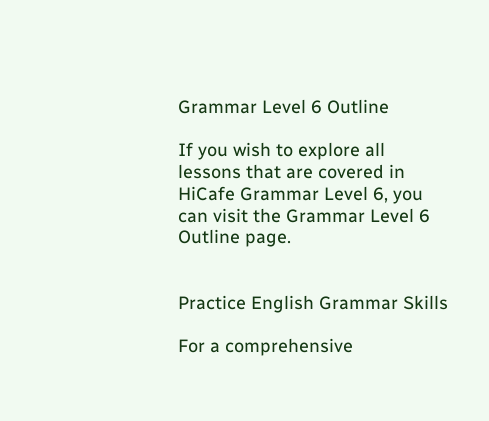Grammar Level 6 Outline

If you wish to explore all lessons that are covered in HiCafe Grammar Level 6, you can visit the Grammar Level 6 Outline page.


Practice English Grammar Skills

For a comprehensive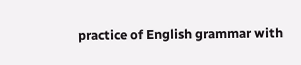practice of English grammar with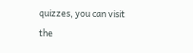quizzes, you can visit the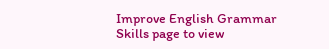Improve English Grammar Skills page to view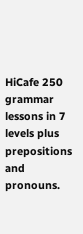HiCafe 250 grammar lessons in 7 levels plus prepositions and pronouns.